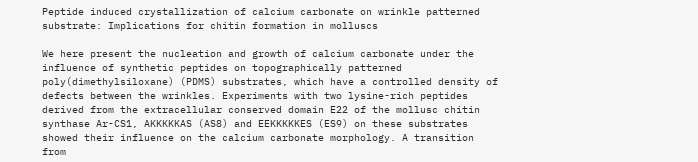Peptide induced crystallization of calcium carbonate on wrinkle patterned substrate: Implications for chitin formation in molluscs

We here present the nucleation and growth of calcium carbonate under the influence of synthetic peptides on topographically patterned poly(dimethylsiloxane) (PDMS) substrates, which have a controlled density of defects between the wrinkles. Experiments with two lysine-rich peptides derived from the extracellular conserved domain E22 of the mollusc chitin synthase Ar-CS1, AKKKKKAS (AS8) and EEKKKKKES (ES9) on these substrates showed their influence on the calcium carbonate morphology. A transition from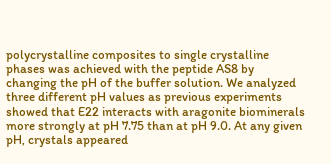polycrystalline composites to single crystalline phases was achieved with the peptide AS8 by changing the pH of the buffer solution. We analyzed three different pH values as previous experiments showed that E22 interacts with aragonite biominerals more strongly at pH 7.75 than at pH 9.0. At any given pH, crystals appeared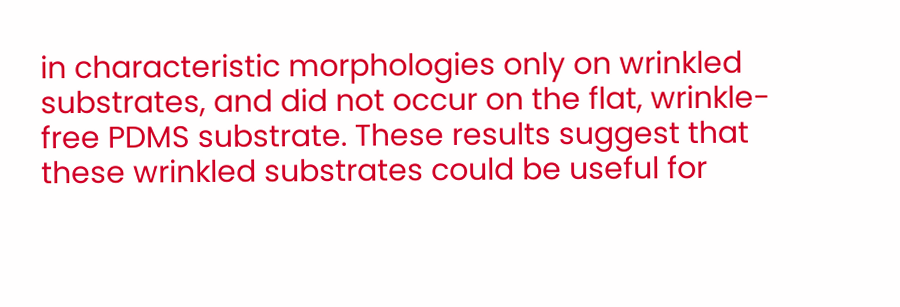in characteristic morphologies only on wrinkled substrates, and did not occur on the flat, wrinkle-free PDMS substrate. These results suggest that these wrinkled substrates could be useful for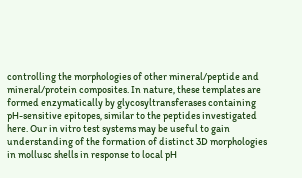controlling the morphologies of other mineral/peptide and mineral/protein composites. In nature, these templates are formed enzymatically by glycosyltransferases containing pH-sensitive epitopes, similar to the peptides investigated here. Our in vitro test systems may be useful to gain understanding of the formation of distinct 3D morphologies in mollusc shells in response to local pH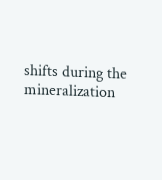shifts during the mineralization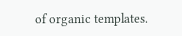of organic templates.